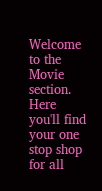Welcome to the Movie section. Here you'll find your one stop shop for all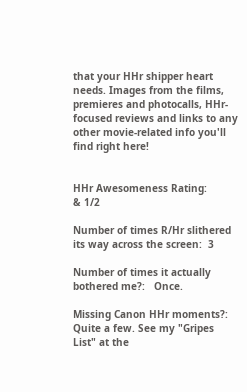that your HHr shipper heart needs. Images from the films, premieres and photocalls, HHr-focused reviews and links to any other movie-related info you'll find right here!


HHr Awesomeness Rating:         & 1/2

Number of times R/Hr slithered its way across the screen:  3

Number of times it actually bothered me?:   Once.

Missing Canon HHr moments?:   Quite a few. See my "Gripes List" at the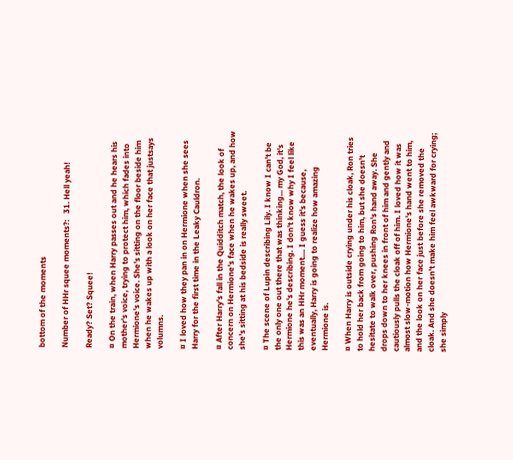bottom of the moments

Number of HHr squee moments?:   31. Hell yeah!

Ready? Set? Squee!

¤ On the train, when Harry passes out and he hears his mother's voice, trying to protect him, which fades into Hermione's voice. She's sitting on the floor beside him when he wakes up with a look on her face that justsays volumns.

¤ I loved how they pan in on Hermione when she sees Harry for the first time in the Leaky Cauldron.

¤ After Harry's fall in the Quidditch match, the look of concern on Hermione's face when he wakes up, and how she's sitting at his bedside is really sweet.

¤ The scene of Lupin describing Lily. I know I can't be the only one out there that was thinking... my God, it's Hermione he's describing. I don't know why I feel like this was an HHr moment.... I guess it's because, eventually, Harry is going to realize how amazing Hermione is.

¤ When Harry is outside crying under his cloak, Ron tries to hold her back from going to him, but she doesn't hesitate to walk over, pushing Ron's hand away. She drops down to her knees in front of him and gently and cautiously pulls the cloak off of him. I loved how it was almost slow-motion how Hermione's hand went to him, and the look on her face just before she removed the cloak. And she doesn't make him feel awkward for crying; she simply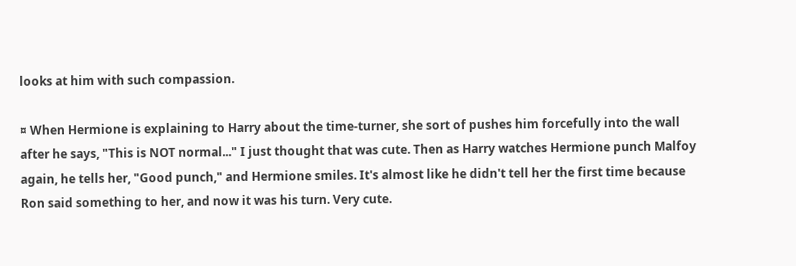looks at him with such compassion.

¤ When Hermione is explaining to Harry about the time-turner, she sort of pushes him forcefully into the wall after he says, "This is NOT normal..." I just thought that was cute. Then as Harry watches Hermione punch Malfoy again, he tells her, "Good punch," and Hermione smiles. It's almost like he didn't tell her the first time because Ron said something to her, and now it was his turn. Very cute.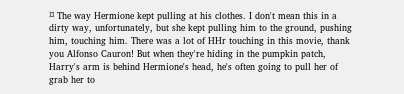¤ The way Hermione kept pulling at his clothes. I don't mean this in a dirty way, unfortunately, but she kept pulling him to the ground, pushing him, touching him. There was a lot of HHr touching in this movie, thank you Alfonso Cauron! But when they're hiding in the pumpkin patch, Harry's arm is behind Hermione's head, he's often going to pull her of grab her to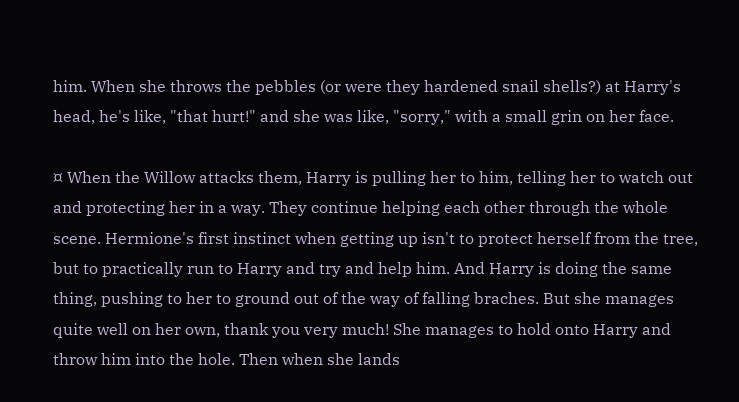him. When she throws the pebbles (or were they hardened snail shells?) at Harry's head, he's like, "that hurt!" and she was like, "sorry," with a small grin on her face.

¤ When the Willow attacks them, Harry is pulling her to him, telling her to watch out and protecting her in a way. They continue helping each other through the whole scene. Hermione's first instinct when getting up isn't to protect herself from the tree, but to practically run to Harry and try and help him. And Harry is doing the same thing, pushing to her to ground out of the way of falling braches. But she manages quite well on her own, thank you very much! She manages to hold onto Harry and throw him into the hole. Then when she lands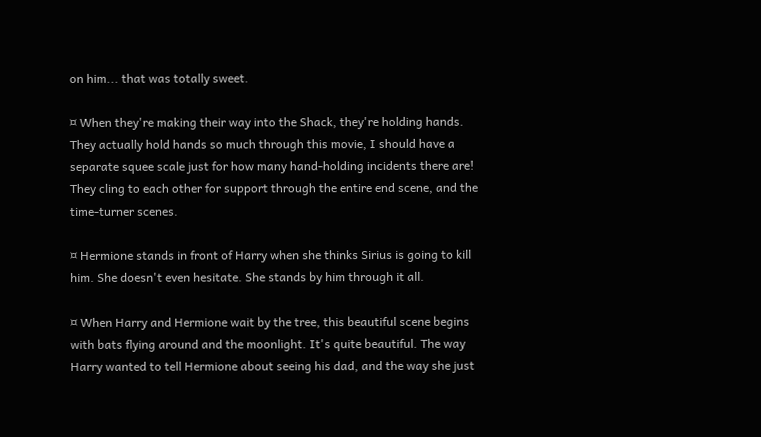on him... that was totally sweet.

¤ When they're making their way into the Shack, they're holding hands. They actually hold hands so much through this movie, I should have a separate squee scale just for how many hand-holding incidents there are! They cling to each other for support through the entire end scene, and the time-turner scenes.

¤ Hermione stands in front of Harry when she thinks Sirius is going to kill him. She doesn't even hesitate. She stands by him through it all.

¤ When Harry and Hermione wait by the tree, this beautiful scene begins with bats flying around and the moonlight. It's quite beautiful. The way Harry wanted to tell Hermione about seeing his dad, and the way she just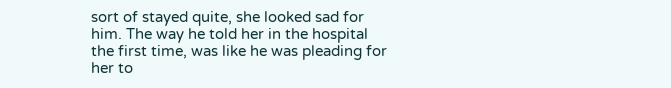sort of stayed quite, she looked sad for him. The way he told her in the hospital the first time, was like he was pleading for her to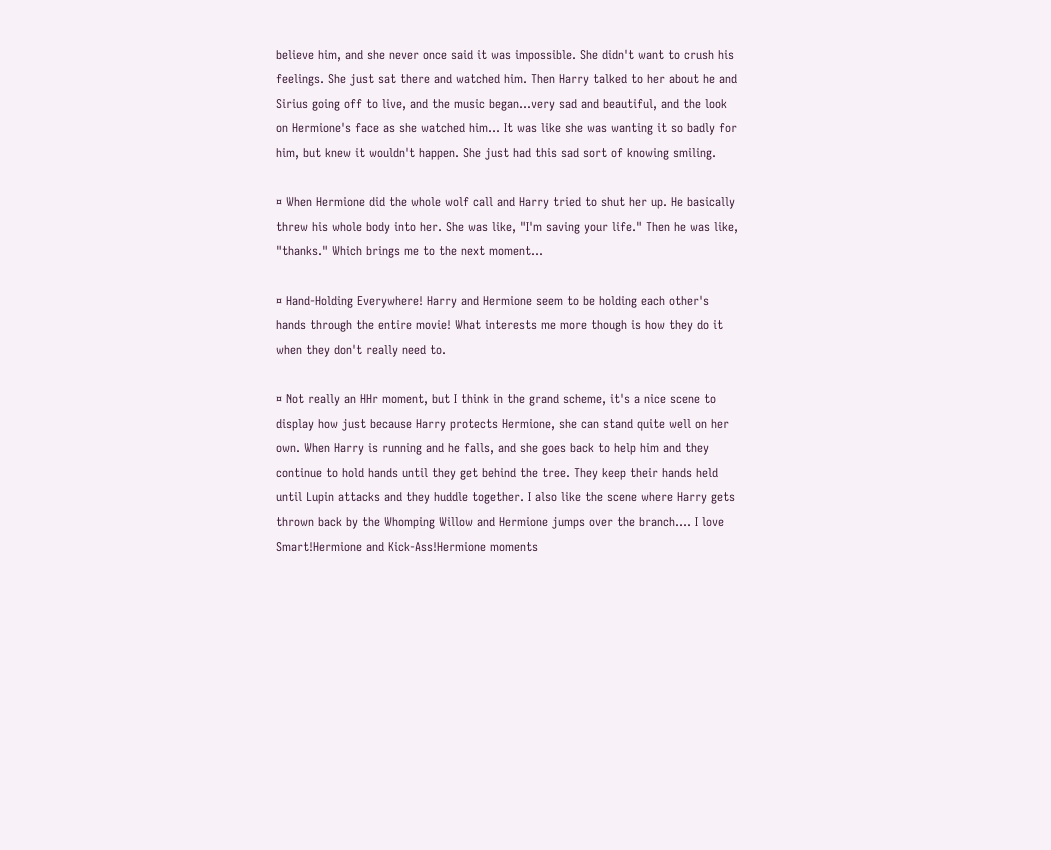believe him, and she never once said it was impossible. She didn't want to crush his feelings. She just sat there and watched him. Then Harry talked to her about he and Sirius going off to live, and the music began...very sad and beautiful, and the look on Hermione's face as she watched him... It was like she was wanting it so badly for him, but knew it wouldn't happen. She just had this sad sort of knowing smiling.

¤ When Hermione did the whole wolf call and Harry tried to shut her up. He basically threw his whole body into her. She was like, "I'm saving your life." Then he was like, "thanks." Which brings me to the next moment...

¤ Hand-Holding Everywhere! Harry and Hermione seem to be holding each other's hands through the entire movie! What interests me more though is how they do it when they don't really need to.

¤ Not really an HHr moment, but I think in the grand scheme, it's a nice scene to display how just because Harry protects Hermione, she can stand quite well on her own. When Harry is running and he falls, and she goes back to help him and they continue to hold hands until they get behind the tree. They keep their hands held until Lupin attacks and they huddle together. I also like the scene where Harry gets thrown back by the Whomping Willow and Hermione jumps over the branch.... I love Smart!Hermione and Kick-Ass!Hermione moments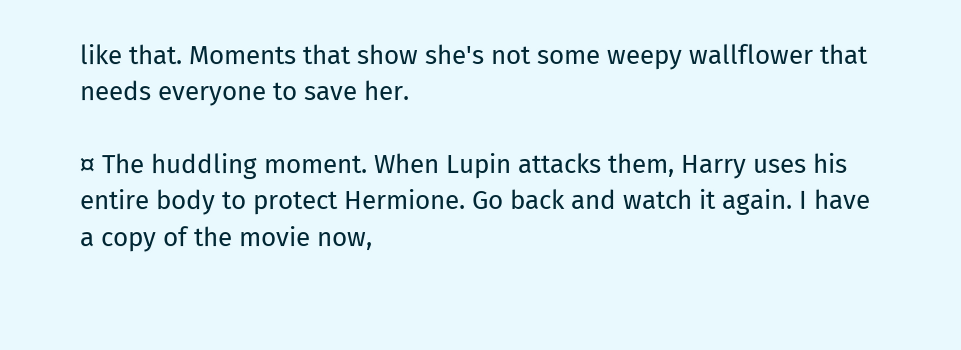like that. Moments that show she's not some weepy wallflower that needs everyone to save her.

¤ The huddling moment. When Lupin attacks them, Harry uses his entire body to protect Hermione. Go back and watch it again. I have a copy of the movie now,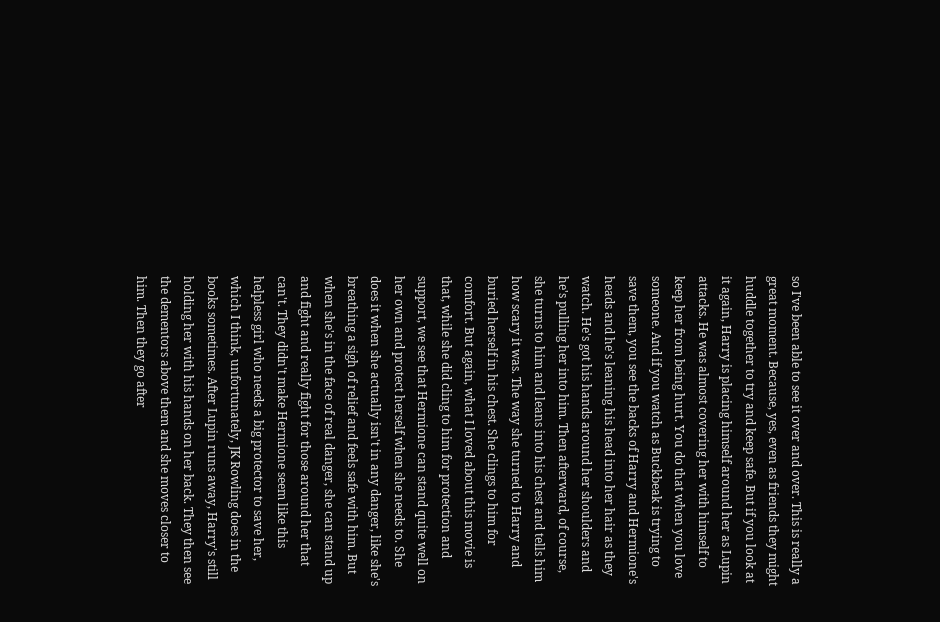so I've been able to see it over and over. This is really a great moment. Because, yes, even as friends they might huddle together to try and keep safe. But if you look at it again, Harry is placing himself around her as Lupin attacks. He was almost covering her with himself to keep her from being hurt. You do that when you love someone. And if you watch as Buckbeak is trying to save them, you see the backs of Harry and Hermione's heads and he's leaning his head into her hair as they watch. He's got his hands around her shoulders and he's pulling her into him. Then afterward, of course, she turns to him and leans into his chest and tells him how scary it was. The way she turned to Harry and buried herself in his chest. She clings to him for comfort. But again, what I loved about this movie is that, while she did cling to him for protection and support, we see that Hermione can stand quite well on her own and protect herself when she needs to. She does it when she actually isn't in any danger, like she's breathing a sigh of relief and feels safe with him. But when she's in the face of real danger, she can stand up and fight and really fight for those around her that can't. They didn't make Hermione seem like this helpless girl who needs a big protector to save her, which I think, unfortunately, JK Rowling does in the books sometimes. After Lupin runs away, Harry's still holding her with his hands on her back. They then see the dementors above them and she moves closer to him. Then they go after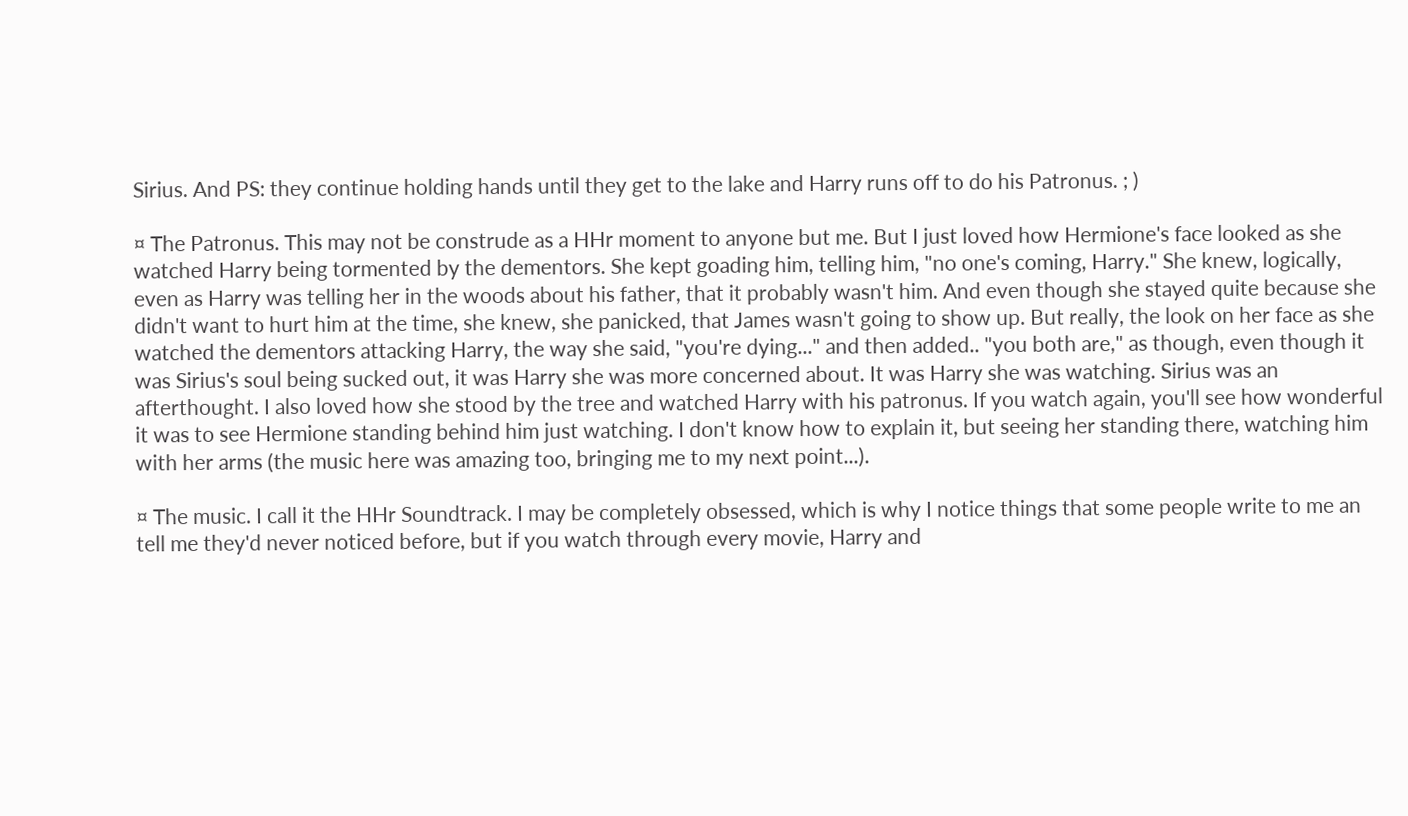Sirius. And PS: they continue holding hands until they get to the lake and Harry runs off to do his Patronus. ; )

¤ The Patronus. This may not be construde as a HHr moment to anyone but me. But I just loved how Hermione's face looked as she watched Harry being tormented by the dementors. She kept goading him, telling him, "no one's coming, Harry." She knew, logically, even as Harry was telling her in the woods about his father, that it probably wasn't him. And even though she stayed quite because she didn't want to hurt him at the time, she knew, she panicked, that James wasn't going to show up. But really, the look on her face as she watched the dementors attacking Harry, the way she said, "you're dying..." and then added.. "you both are," as though, even though it was Sirius's soul being sucked out, it was Harry she was more concerned about. It was Harry she was watching. Sirius was an afterthought. I also loved how she stood by the tree and watched Harry with his patronus. If you watch again, you'll see how wonderful it was to see Hermione standing behind him just watching. I don't know how to explain it, but seeing her standing there, watching him with her arms (the music here was amazing too, bringing me to my next point...).

¤ The music. I call it the HHr Soundtrack. I may be completely obsessed, which is why I notice things that some people write to me an tell me they'd never noticed before, but if you watch through every movie, Harry and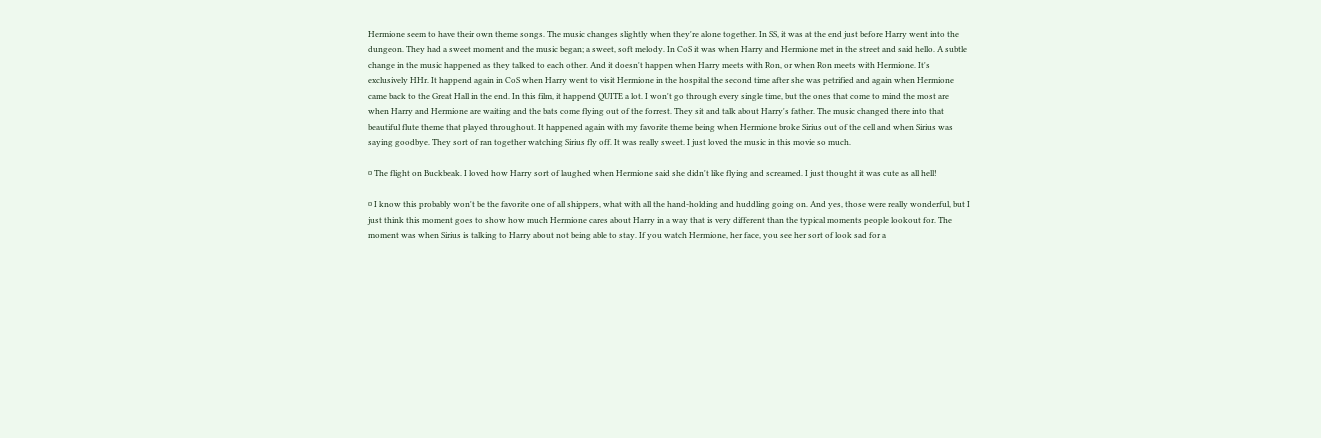Hermione seem to have their own theme songs. The music changes slightly when they're alone together. In SS, it was at the end just before Harry went into the dungeon. They had a sweet moment and the music began; a sweet, soft melody. In CoS it was when Harry and Hermione met in the street and said hello. A subtle change in the music happened as they talked to each other. And it doesn't happen when Harry meets with Ron, or when Ron meets with Hermione. It's exclusively HHr. It happend again in CoS when Harry went to visit Hermione in the hospital the second time after she was petrified and again when Hermione came back to the Great Hall in the end. In this film, it happend QUITE a lot. I won't go through every single time, but the ones that come to mind the most are when Harry and Hermione are waiting and the bats come flying out of the forrest. They sit and talk about Harry's father. The music changed there into that beautiful flute theme that played throughout. It happened again with my favorite theme being when Hermione broke Sirius out of the cell and when Sirius was saying goodbye. They sort of ran together watching Sirius fly off. It was really sweet. I just loved the music in this movie so much.

¤ The flight on Buckbeak. I loved how Harry sort of laughed when Hermione said she didn't like flying and screamed. I just thought it was cute as all hell!

¤ I know this probably won't be the favorite one of all shippers, what with all the hand-holding and huddling going on. And yes, those were really wonderful, but I just think this moment goes to show how much Hermione cares about Harry in a way that is very different than the typical moments people lookout for. The moment was when Sirius is talking to Harry about not being able to stay. If you watch Hermione, her face, you see her sort of look sad for a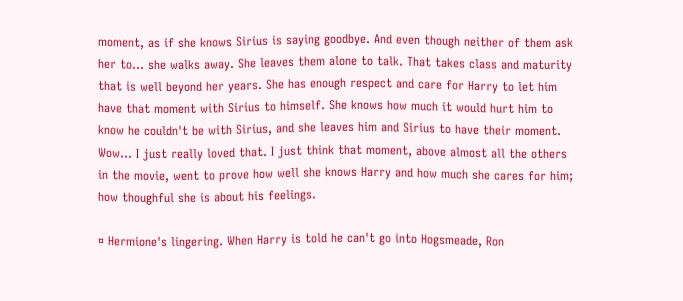moment, as if she knows Sirius is saying goodbye. And even though neither of them ask her to... she walks away. She leaves them alone to talk. That takes class and maturity that is well beyond her years. She has enough respect and care for Harry to let him have that moment with Sirius to himself. She knows how much it would hurt him to know he couldn't be with Sirius, and she leaves him and Sirius to have their moment. Wow... I just really loved that. I just think that moment, above almost all the others in the movie, went to prove how well she knows Harry and how much she cares for him; how thoughful she is about his feelings.

¤ Hermione's lingering. When Harry is told he can't go into Hogsmeade, Ron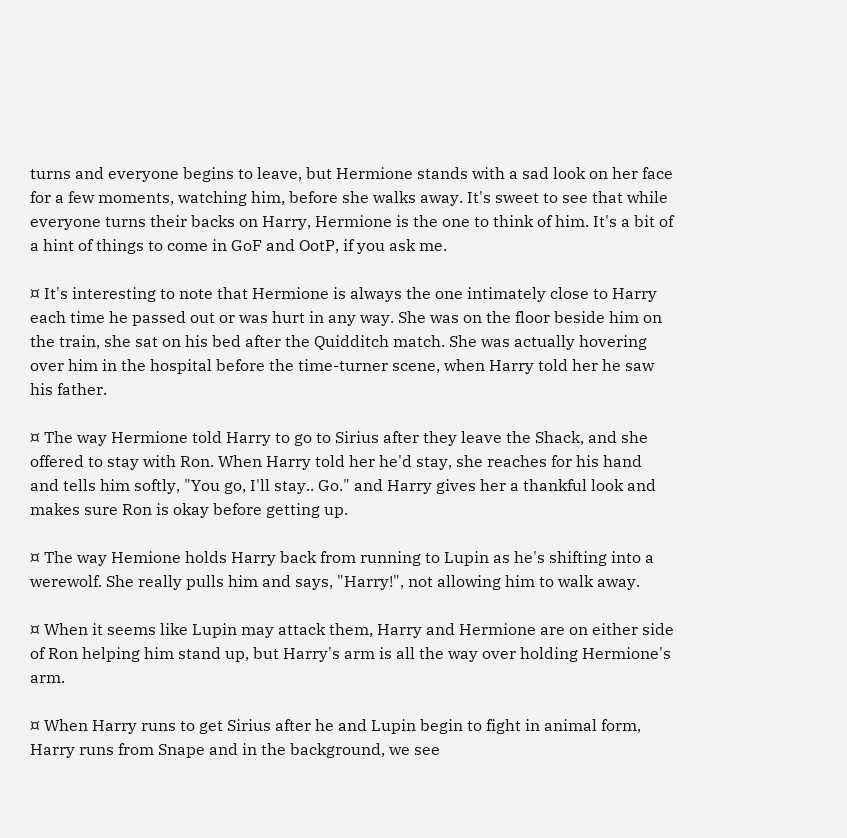turns and everyone begins to leave, but Hermione stands with a sad look on her face for a few moments, watching him, before she walks away. It's sweet to see that while everyone turns their backs on Harry, Hermione is the one to think of him. It's a bit of a hint of things to come in GoF and OotP, if you ask me.

¤ It's interesting to note that Hermione is always the one intimately close to Harry each time he passed out or was hurt in any way. She was on the floor beside him on the train, she sat on his bed after the Quidditch match. She was actually hovering over him in the hospital before the time-turner scene, when Harry told her he saw his father.

¤ The way Hermione told Harry to go to Sirius after they leave the Shack, and she offered to stay with Ron. When Harry told her he'd stay, she reaches for his hand and tells him softly, "You go, I'll stay.. Go." and Harry gives her a thankful look and makes sure Ron is okay before getting up.

¤ The way Hemione holds Harry back from running to Lupin as he's shifting into a werewolf. She really pulls him and says, "Harry!", not allowing him to walk away.

¤ When it seems like Lupin may attack them, Harry and Hermione are on either side of Ron helping him stand up, but Harry's arm is all the way over holding Hermione's arm.

¤ When Harry runs to get Sirius after he and Lupin begin to fight in animal form, Harry runs from Snape and in the background, we see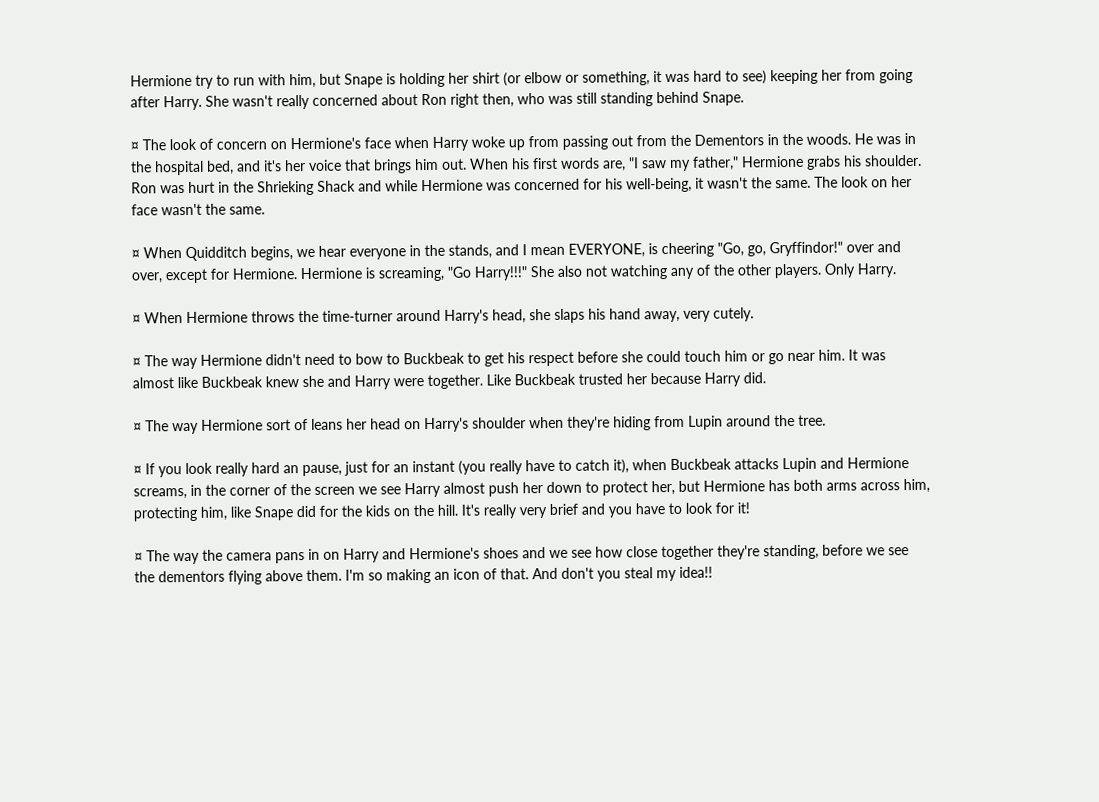Hermione try to run with him, but Snape is holding her shirt (or elbow or something, it was hard to see) keeping her from going after Harry. She wasn't really concerned about Ron right then, who was still standing behind Snape.

¤ The look of concern on Hermione's face when Harry woke up from passing out from the Dementors in the woods. He was in the hospital bed, and it's her voice that brings him out. When his first words are, "I saw my father," Hermione grabs his shoulder. Ron was hurt in the Shrieking Shack and while Hermione was concerned for his well-being, it wasn't the same. The look on her face wasn't the same.

¤ When Quidditch begins, we hear everyone in the stands, and I mean EVERYONE, is cheering "Go, go, Gryffindor!" over and over, except for Hermione. Hermione is screaming, "Go Harry!!!" She also not watching any of the other players. Only Harry.

¤ When Hermione throws the time-turner around Harry's head, she slaps his hand away, very cutely.

¤ The way Hermione didn't need to bow to Buckbeak to get his respect before she could touch him or go near him. It was almost like Buckbeak knew she and Harry were together. Like Buckbeak trusted her because Harry did.

¤ The way Hermione sort of leans her head on Harry's shoulder when they're hiding from Lupin around the tree.

¤ If you look really hard an pause, just for an instant (you really have to catch it), when Buckbeak attacks Lupin and Hermione screams, in the corner of the screen we see Harry almost push her down to protect her, but Hermione has both arms across him, protecting him, like Snape did for the kids on the hill. It's really very brief and you have to look for it!

¤ The way the camera pans in on Harry and Hermione's shoes and we see how close together they're standing, before we see the dementors flying above them. I'm so making an icon of that. And don't you steal my idea!!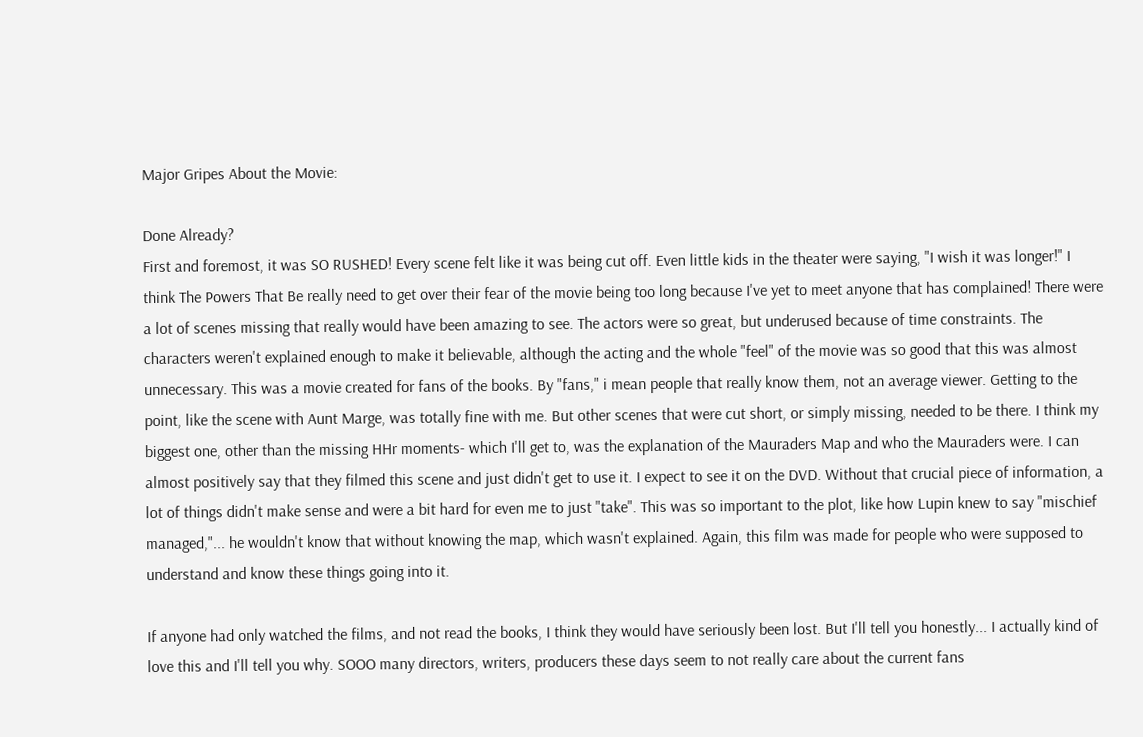Major Gripes About the Movie:

Done Already?
First and foremost, it was SO RUSHED! Every scene felt like it was being cut off. Even little kids in the theater were saying, "I wish it was longer!" I think The Powers That Be really need to get over their fear of the movie being too long because I've yet to meet anyone that has complained! There were a lot of scenes missing that really would have been amazing to see. The actors were so great, but underused because of time constraints. The characters weren't explained enough to make it believable, although the acting and the whole "feel" of the movie was so good that this was almost unnecessary. This was a movie created for fans of the books. By "fans," i mean people that really know them, not an average viewer. Getting to the point, like the scene with Aunt Marge, was totally fine with me. But other scenes that were cut short, or simply missing, needed to be there. I think my biggest one, other than the missing HHr moments- which I'll get to, was the explanation of the Mauraders Map and who the Mauraders were. I can almost positively say that they filmed this scene and just didn't get to use it. I expect to see it on the DVD. Without that crucial piece of information, a lot of things didn't make sense and were a bit hard for even me to just "take". This was so important to the plot, like how Lupin knew to say "mischief managed,"... he wouldn't know that without knowing the map, which wasn't explained. Again, this film was made for people who were supposed to understand and know these things going into it.

If anyone had only watched the films, and not read the books, I think they would have seriously been lost. But I'll tell you honestly... I actually kind of love this and I'll tell you why. SOOO many directors, writers, producers these days seem to not really care about the current fans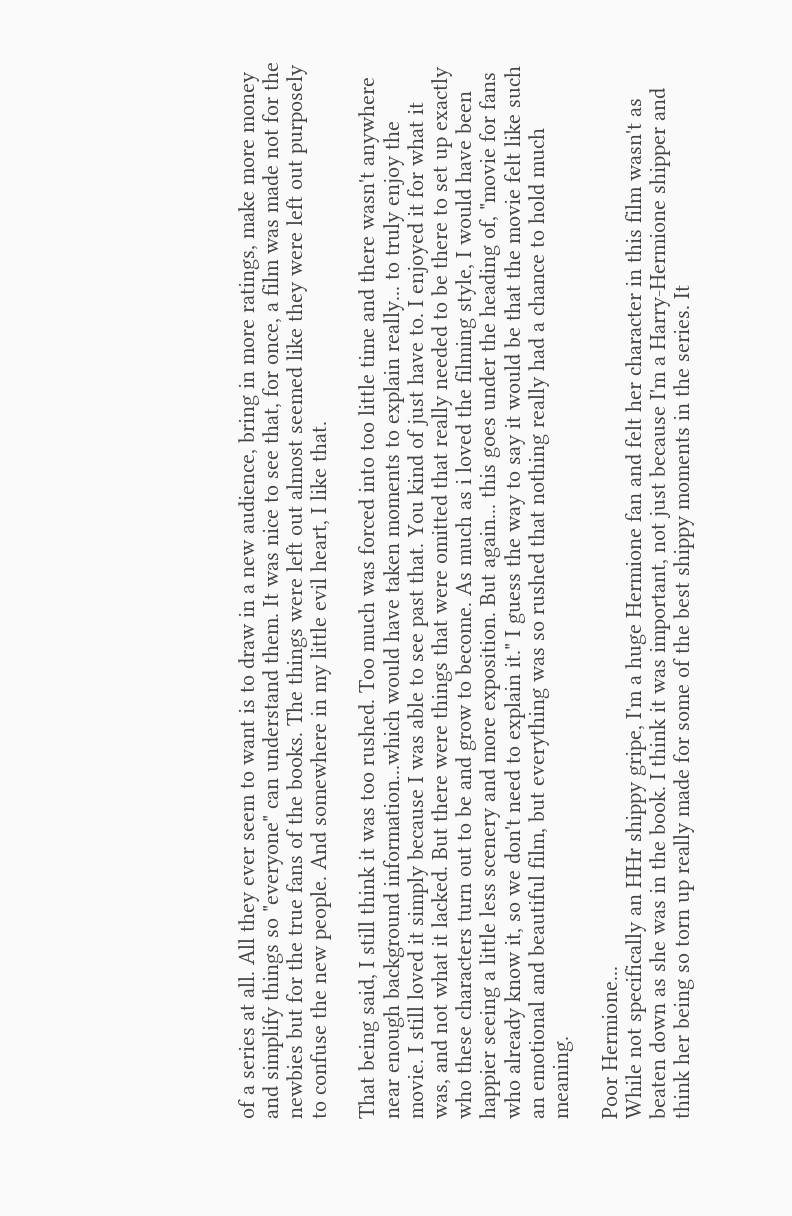of a series at all. All they ever seem to want is to draw in a new audience, bring in more ratings, make more money and simplify things so "everyone" can understand them. It was nice to see that, for once, a film was made not for the newbies but for the true fans of the books. The things were left out almost seemed like they were left out purposely to confuse the new people. And somewhere in my little evil heart, I like that.

That being said, I still think it was too rushed. Too much was forced into too little time and there wasn't anywhere near enough background information...which would have taken moments to explain really... to truly enjoy the movie. I still loved it simply because I was able to see past that. You kind of just have to. I enjoyed it for what it was, and not what it lacked. But there were things that were omitted that really needed to be there to set up exactly who these characters turn out to be and grow to become. As much as i loved the filming style, I would have been happier seeing a little less scenery and more exposition. But again... this goes under the heading of, "movie for fans who already know it, so we don't need to explain it." I guess the way to say it would be that the movie felt like such an emotional and beautiful film, but everything was so rushed that nothing really had a chance to hold much meaning.

Poor Hermione...
While not specifically an HHr shippy gripe, I'm a huge Hermione fan and felt her character in this film wasn't as beaten down as she was in the book. I think it was important, not just because I'm a Harry-Hermione shipper and think her being so torn up really made for some of the best shippy moments in the series. It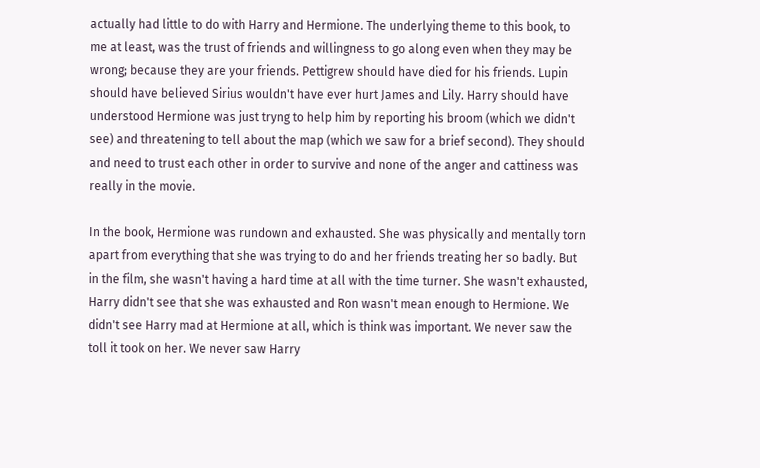actually had little to do with Harry and Hermione. The underlying theme to this book, to me at least, was the trust of friends and willingness to go along even when they may be wrong; because they are your friends. Pettigrew should have died for his friends. Lupin should have believed Sirius wouldn't have ever hurt James and Lily. Harry should have understood Hermione was just tryng to help him by reporting his broom (which we didn't see) and threatening to tell about the map (which we saw for a brief second). They should and need to trust each other in order to survive and none of the anger and cattiness was really in the movie.

In the book, Hermione was rundown and exhausted. She was physically and mentally torn apart from everything that she was trying to do and her friends treating her so badly. But in the film, she wasn't having a hard time at all with the time turner. She wasn't exhausted, Harry didn't see that she was exhausted and Ron wasn't mean enough to Hermione. We didn't see Harry mad at Hermione at all, which is think was important. We never saw the toll it took on her. We never saw Harry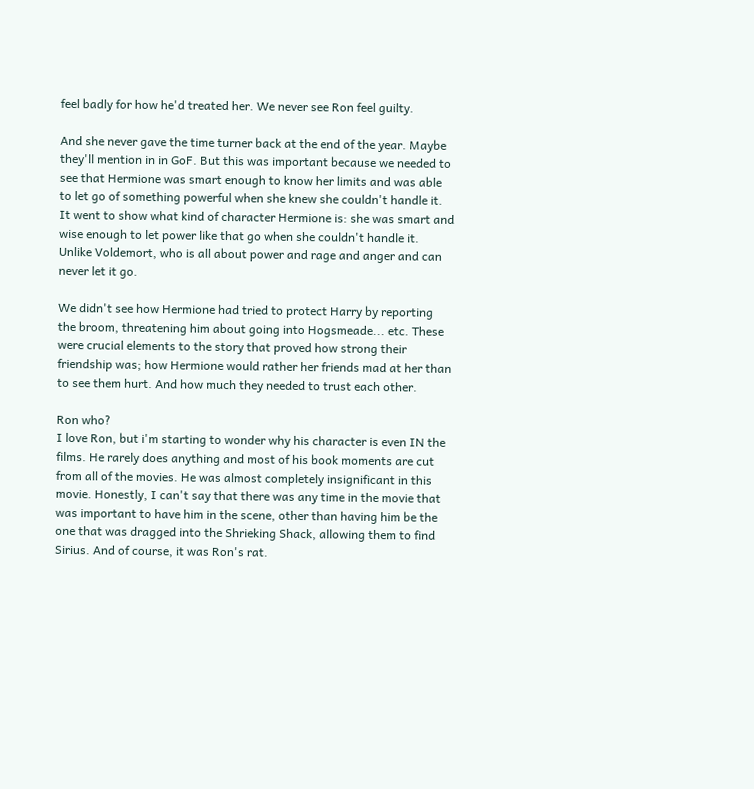feel badly for how he'd treated her. We never see Ron feel guilty.

And she never gave the time turner back at the end of the year. Maybe they'll mention in in GoF. But this was important because we needed to see that Hermione was smart enough to know her limits and was able to let go of something powerful when she knew she couldn't handle it. It went to show what kind of character Hermione is: she was smart and wise enough to let power like that go when she couldn't handle it. Unlike Voldemort, who is all about power and rage and anger and can never let it go.

We didn't see how Hermione had tried to protect Harry by reporting the broom, threatening him about going into Hogsmeade... etc. These were crucial elements to the story that proved how strong their friendship was; how Hermione would rather her friends mad at her than to see them hurt. And how much they needed to trust each other.

Ron who?
I love Ron, but i'm starting to wonder why his character is even IN the films. He rarely does anything and most of his book moments are cut from all of the movies. He was almost completely insignificant in this movie. Honestly, I can't say that there was any time in the movie that was important to have him in the scene, other than having him be the one that was dragged into the Shrieking Shack, allowing them to find Sirius. And of course, it was Ron's rat.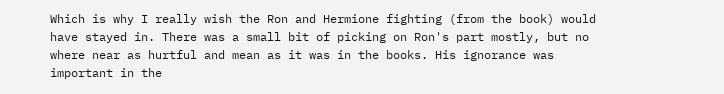Which is why I really wish the Ron and Hermione fighting (from the book) would have stayed in. There was a small bit of picking on Ron's part mostly, but no where near as hurtful and mean as it was in the books. His ignorance was important in the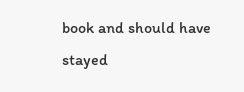book and should have stayed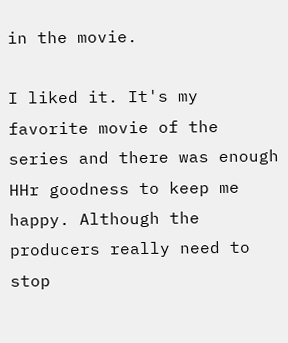in the movie.

I liked it. It's my favorite movie of the series and there was enough HHr goodness to keep me happy. Although the producers really need to stop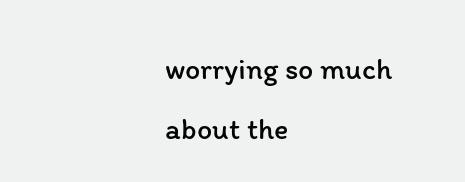worrying so much about the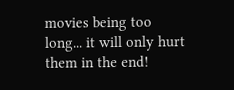movies being too long... it will only hurt them in the end!